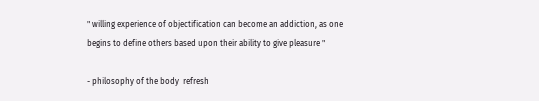" willing experience of objectification can become an addiction, as one begins to define others based upon their ability to give pleasure "

- philosophy of the body  refresh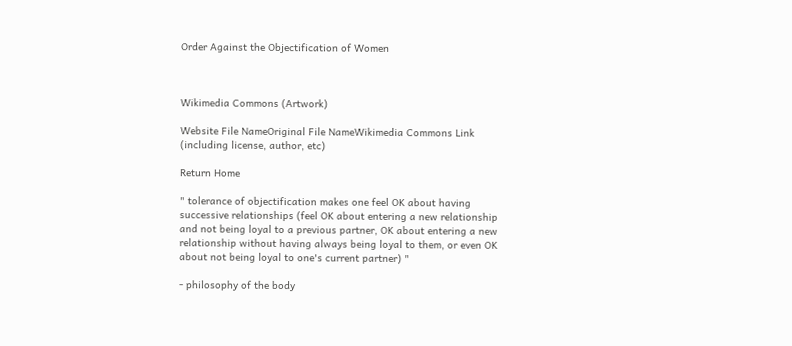Order Against the Objectification of Women



Wikimedia Commons (Artwork)

Website File NameOriginal File NameWikimedia Commons Link (including license, author, etc)

Return Home

" tolerance of objectification makes one feel OK about having successive relationships (feel OK about entering a new relationship and not being loyal to a previous partner, OK about entering a new relationship without having always being loyal to them, or even OK about not being loyal to one's current partner) "

- philosophy of the body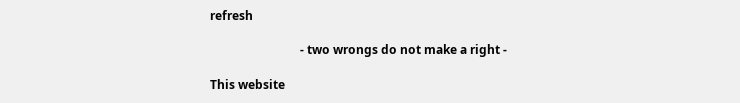refresh

                              - two wrongs do not make a right -

This website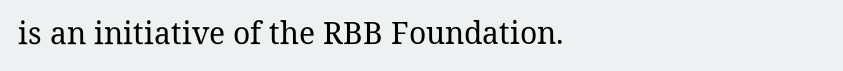is an initiative of the RBB Foundation.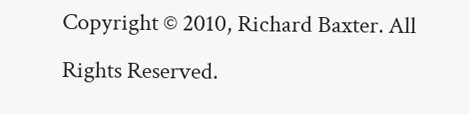Copyright © 2010, Richard Baxter. All Rights Reserved.